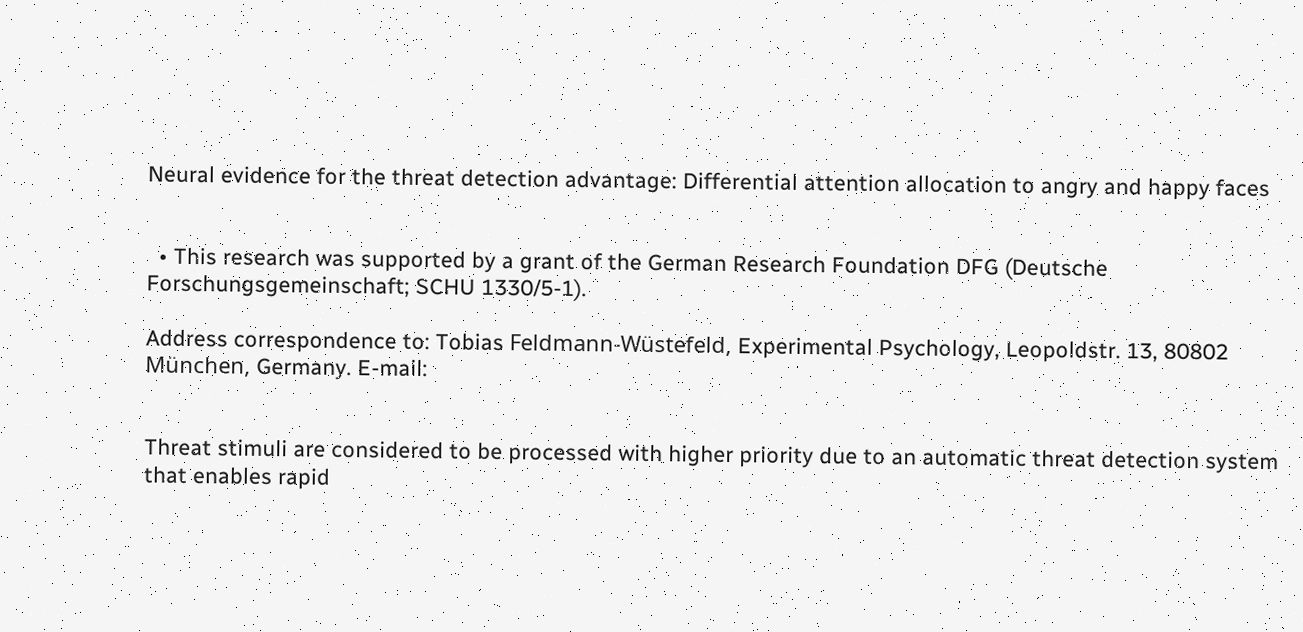Neural evidence for the threat detection advantage: Differential attention allocation to angry and happy faces


  • This research was supported by a grant of the German Research Foundation DFG (Deutsche Forschungsgemeinschaft; SCHU 1330/5-1).

Address correspondence to: Tobias Feldmann-Wüstefeld, Experimental Psychology, Leopoldstr. 13, 80802 München, Germany. E-mail:


Threat stimuli are considered to be processed with higher priority due to an automatic threat detection system that enables rapid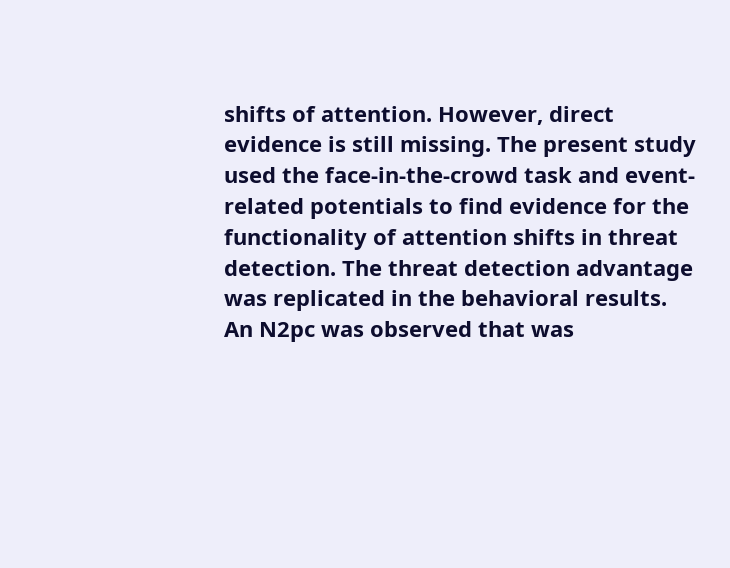shifts of attention. However, direct evidence is still missing. The present study used the face-in-the-crowd task and event-related potentials to find evidence for the functionality of attention shifts in threat detection. The threat detection advantage was replicated in the behavioral results. An N2pc was observed that was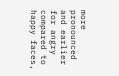more pronounced and earlier for angry compared to happy faces,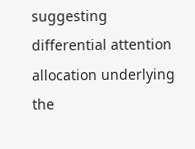suggesting differential attention allocation underlying the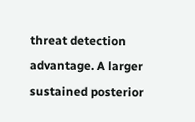threat detection advantage. A larger sustained posterior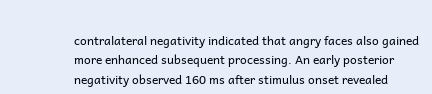contralateral negativity indicated that angry faces also gained more enhanced subsequent processing. An early posterior negativity observed 160 ms after stimulus onset revealed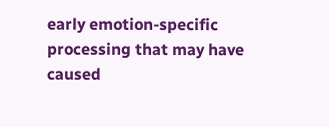early emotion-specific processing that may have caused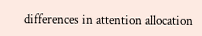differences in attention allocation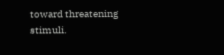toward threatening stimuli.